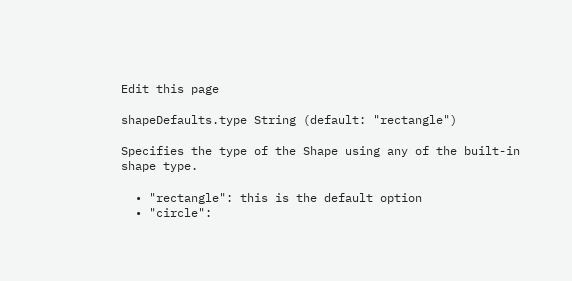Edit this page

shapeDefaults.type String (default: "rectangle")

Specifies the type of the Shape using any of the built-in shape type.

  • "rectangle": this is the default option
  • "circle":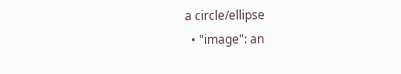a circle/ellipse
  • "image": an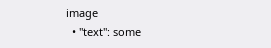image
  • "text": some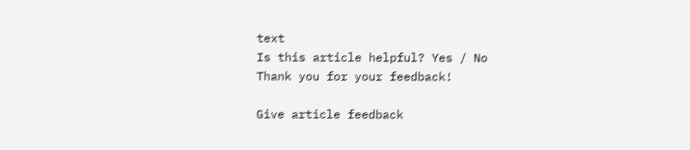text
Is this article helpful? Yes / No
Thank you for your feedback!

Give article feedback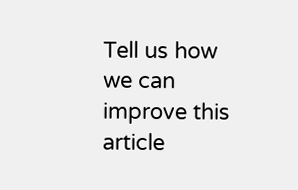Tell us how we can improve this article